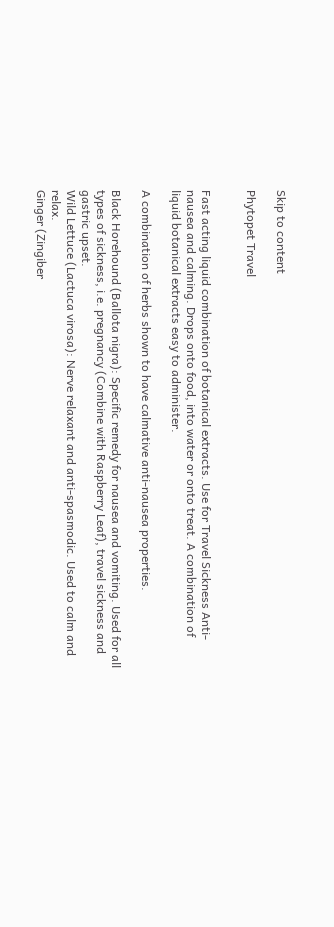Skip to content

Phytopet Travel


Fast acting liquid combination of botanical extracts. Use for Travel Sickness Anti-nausea and calming. Drops onto food, into water or onto treat. A combination of liquid botanical extracts easy to administer.

A combination of herbs shown to have calmative anti-nausea properties.

Black Horehound (Ballota nigra): Specific remedy for nausea and vomiting. Used for all types of sickness, i.e. pregnancy (Combine with Raspberry Leaf), travel sickness and gastric upset.
Wild Lettuce (Lactuca virosa): Nerve relaxant and anti-spasmodic. Used to calm and relax.
Ginger (Zingiber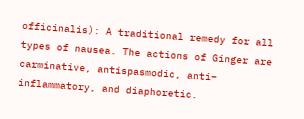officinalis): A traditional remedy for all types of nausea. The actions of Ginger are carminative, antispasmodic, anti– inflammatory, and diaphoretic.